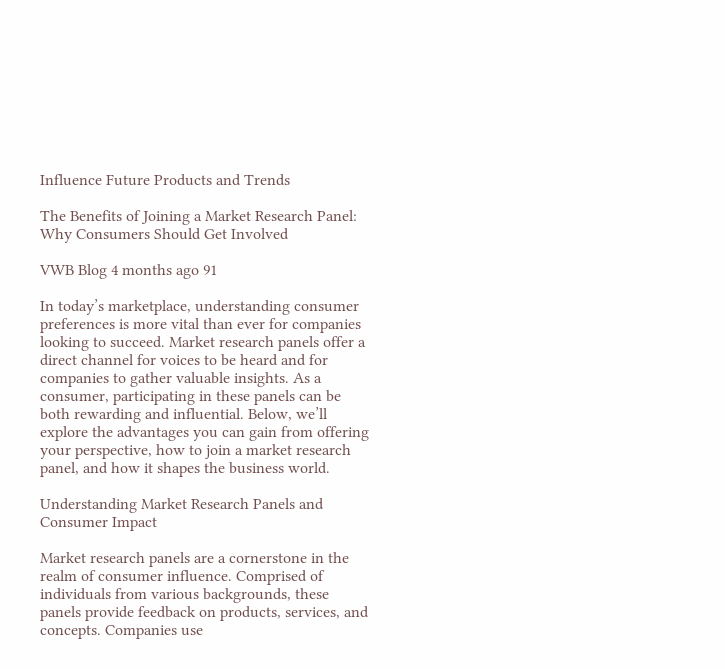Influence Future Products and Trends

The Benefits of Joining a Market Research Panel: Why Consumers Should Get Involved

VWB Blog 4 months ago 91

In today’s marketplace, understanding consumer preferences is more vital than ever for companies looking to succeed. Market research panels offer a direct channel for voices to be heard and for companies to gather valuable insights. As a consumer, participating in these panels can be both rewarding and influential. Below, we’ll explore the advantages you can gain from offering your perspective, how to join a market research panel, and how it shapes the business world.

Understanding Market Research Panels and Consumer Impact

Market research panels are a cornerstone in the realm of consumer influence. Comprised of individuals from various backgrounds, these panels provide feedback on products, services, and concepts. Companies use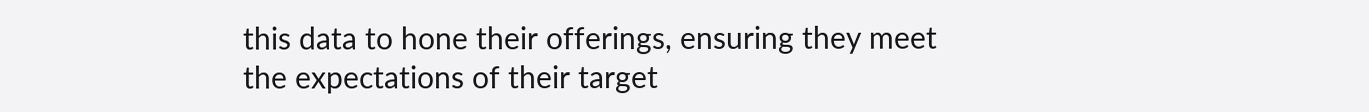this data to hone their offerings, ensuring they meet the expectations of their target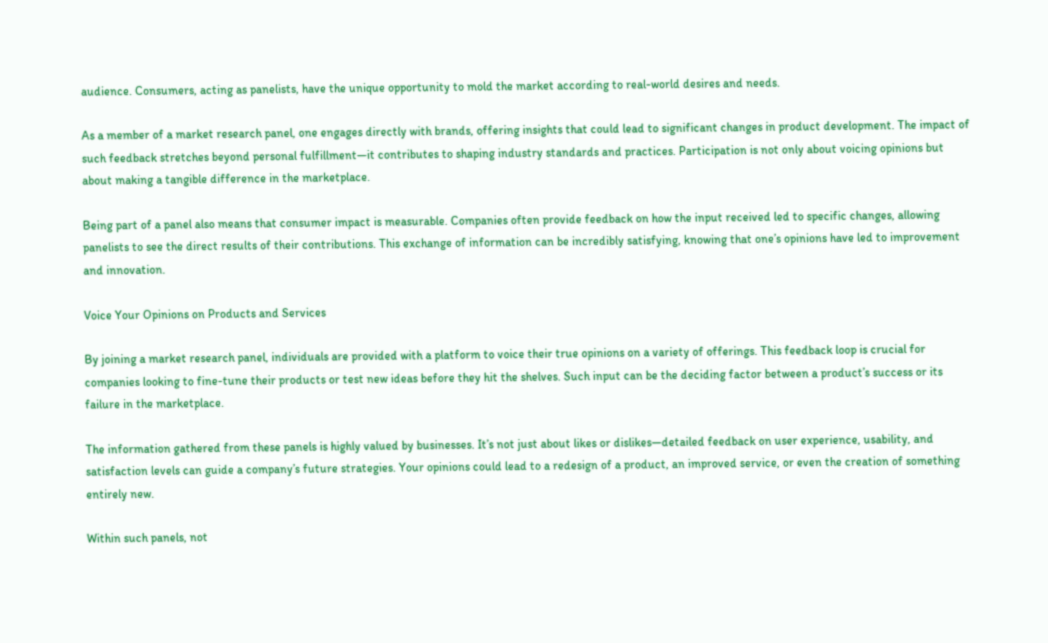audience. Consumers, acting as panelists, have the unique opportunity to mold the market according to real-world desires and needs.

As a member of a market research panel, one engages directly with brands, offering insights that could lead to significant changes in product development. The impact of such feedback stretches beyond personal fulfillment—it contributes to shaping industry standards and practices. Participation is not only about voicing opinions but about making a tangible difference in the marketplace.

Being part of a panel also means that consumer impact is measurable. Companies often provide feedback on how the input received led to specific changes, allowing panelists to see the direct results of their contributions. This exchange of information can be incredibly satisfying, knowing that one’s opinions have led to improvement and innovation.

Voice Your Opinions on Products and Services

By joining a market research panel, individuals are provided with a platform to voice their true opinions on a variety of offerings. This feedback loop is crucial for companies looking to fine-tune their products or test new ideas before they hit the shelves. Such input can be the deciding factor between a product’s success or its failure in the marketplace.

The information gathered from these panels is highly valued by businesses. It’s not just about likes or dislikes—detailed feedback on user experience, usability, and satisfaction levels can guide a company’s future strategies. Your opinions could lead to a redesign of a product, an improved service, or even the creation of something entirely new.

Within such panels, not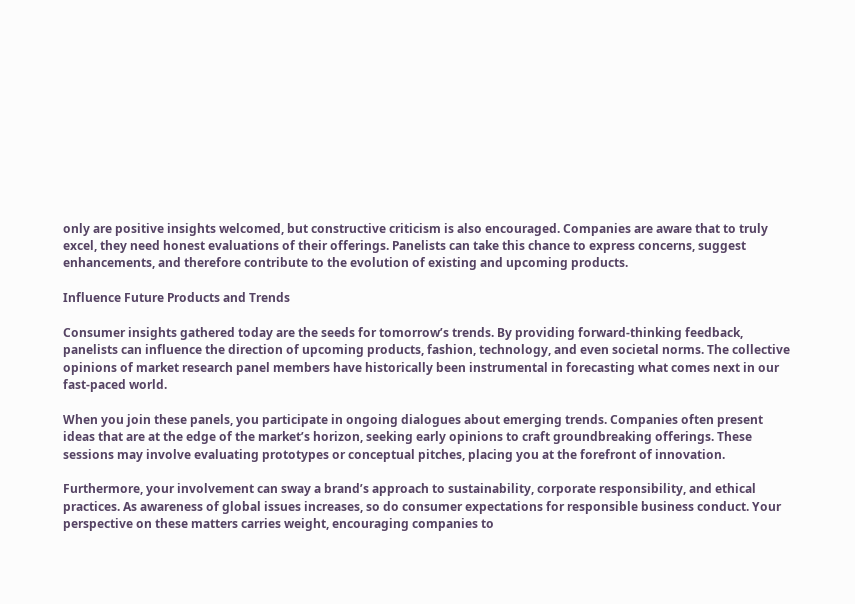only are positive insights welcomed, but constructive criticism is also encouraged. Companies are aware that to truly excel, they need honest evaluations of their offerings. Panelists can take this chance to express concerns, suggest enhancements, and therefore contribute to the evolution of existing and upcoming products.

Influence Future Products and Trends

Consumer insights gathered today are the seeds for tomorrow’s trends. By providing forward-thinking feedback, panelists can influence the direction of upcoming products, fashion, technology, and even societal norms. The collective opinions of market research panel members have historically been instrumental in forecasting what comes next in our fast-paced world.

When you join these panels, you participate in ongoing dialogues about emerging trends. Companies often present ideas that are at the edge of the market’s horizon, seeking early opinions to craft groundbreaking offerings. These sessions may involve evaluating prototypes or conceptual pitches, placing you at the forefront of innovation.

Furthermore, your involvement can sway a brand’s approach to sustainability, corporate responsibility, and ethical practices. As awareness of global issues increases, so do consumer expectations for responsible business conduct. Your perspective on these matters carries weight, encouraging companies to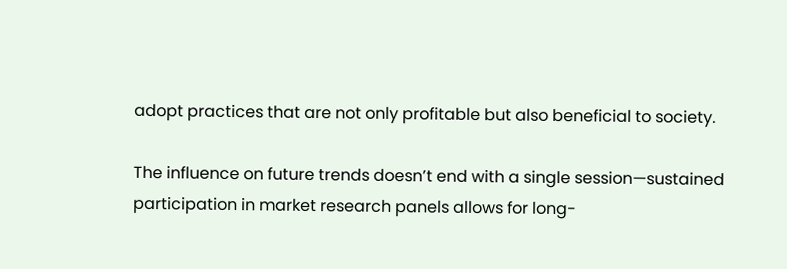adopt practices that are not only profitable but also beneficial to society.

The influence on future trends doesn’t end with a single session—sustained participation in market research panels allows for long-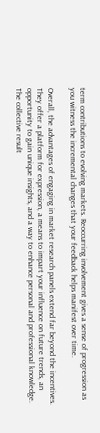term contributions to evolving markets. Reoccurring involvement gives a sense of progression as you witness the incremental changes that your feedback helps manifest over time.

Overall, the advantages of engaging in market research panels extend far beyond the incentives. They offer a platform for expression, a means to impart your influence on future trends, an opportunity to gain unique insights, and a way to enhance personal and professional knowledge. The collective result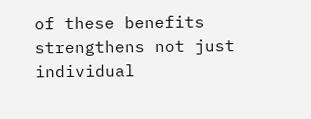of these benefits strengthens not just individual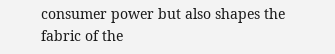consumer power but also shapes the fabric of the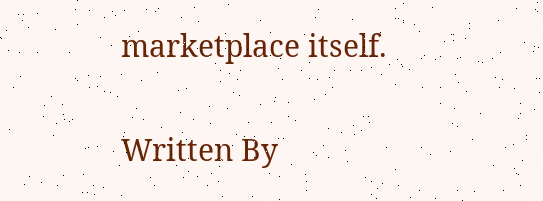marketplace itself.

Written By